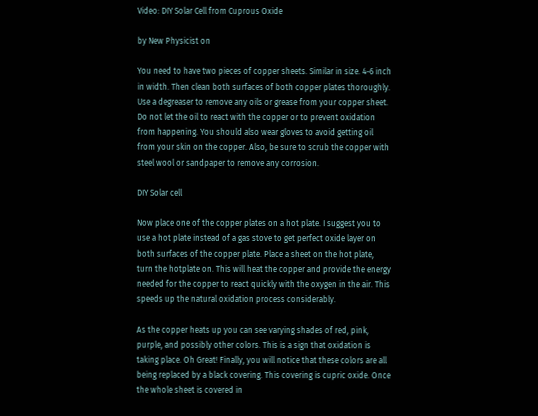Video: DIY Solar Cell from Cuprous Oxide

by New Physicist on

You need to have two pieces of copper sheets. Similar in size. 4-6 inch in width. Then clean both surfaces of both copper plates thoroughly. Use a degreaser to remove any oils or grease from your copper sheet. Do not let the oil to react with the copper or to prevent oxidation from happening. You should also wear gloves to avoid getting oil from your skin on the copper. Also, be sure to scrub the copper with steel wool or sandpaper to remove any corrosion.

DIY Solar cell

Now place one of the copper plates on a hot plate. I suggest you to use a hot plate instead of a gas stove to get perfect oxide layer on both surfaces of the copper plate. Place a sheet on the hot plate,  turn the hotplate on. This will heat the copper and provide the energy needed for the copper to react quickly with the oxygen in the air. This speeds up the natural oxidation process considerably.

As the copper heats up you can see varying shades of red, pink, purple, and possibly other colors. This is a sign that oxidation is taking place. Oh Great! Finally, you will notice that these colors are all being replaced by a black covering. This covering is cupric oxide. Once the whole sheet is covered in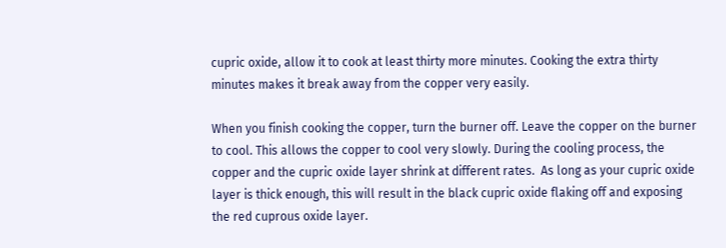cupric oxide, allow it to cook at least thirty more minutes. Cooking the extra thirty minutes makes it break away from the copper very easily.

When you finish cooking the copper, turn the burner off. Leave the copper on the burner to cool. This allows the copper to cool very slowly. During the cooling process, the copper and the cupric oxide layer shrink at different rates.  As long as your cupric oxide layer is thick enough, this will result in the black cupric oxide flaking off and exposing the red cuprous oxide layer.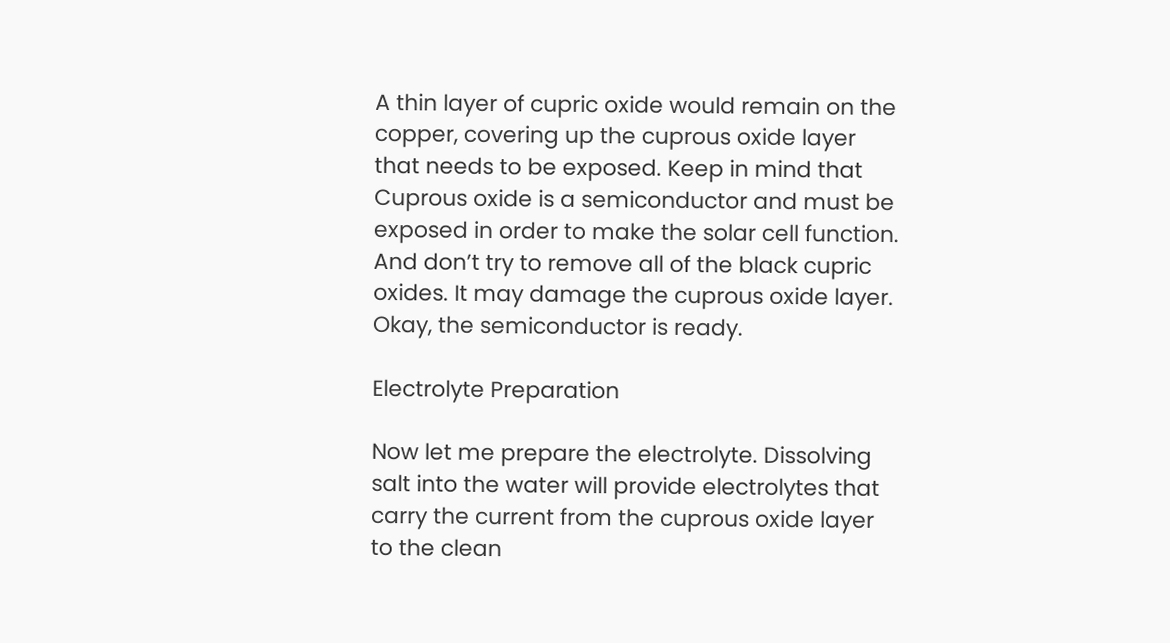A thin layer of cupric oxide would remain on the copper, covering up the cuprous oxide layer that needs to be exposed. Keep in mind that Cuprous oxide is a semiconductor and must be exposed in order to make the solar cell function. And don’t try to remove all of the black cupric oxides. It may damage the cuprous oxide layer. Okay, the semiconductor is ready.

Electrolyte Preparation

Now let me prepare the electrolyte. Dissolving salt into the water will provide electrolytes that carry the current from the cuprous oxide layer to the clean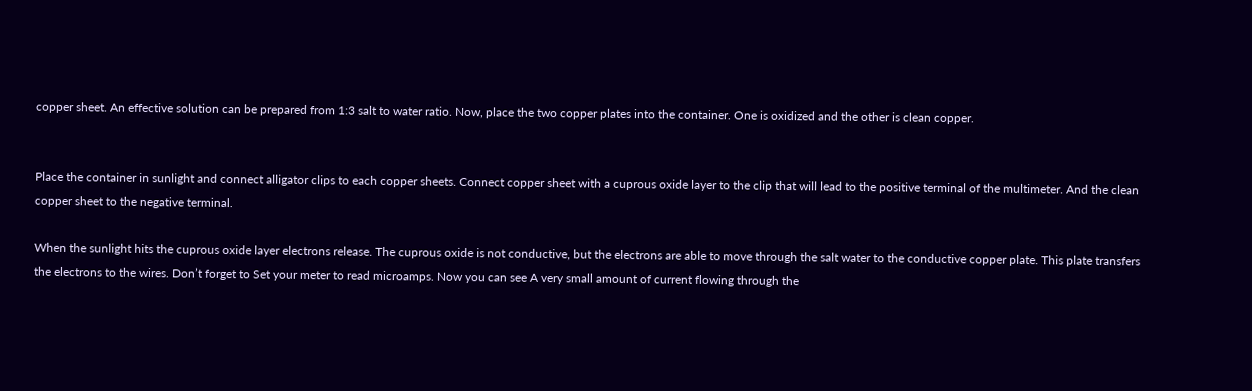copper sheet. An effective solution can be prepared from 1:3 salt to water ratio. Now, place the two copper plates into the container. One is oxidized and the other is clean copper.


Place the container in sunlight and connect alligator clips to each copper sheets. Connect copper sheet with a cuprous oxide layer to the clip that will lead to the positive terminal of the multimeter. And the clean copper sheet to the negative terminal.

When the sunlight hits the cuprous oxide layer electrons release. The cuprous oxide is not conductive, but the electrons are able to move through the salt water to the conductive copper plate. This plate transfers the electrons to the wires. Don’t forget to Set your meter to read microamps. Now you can see A very small amount of current flowing through the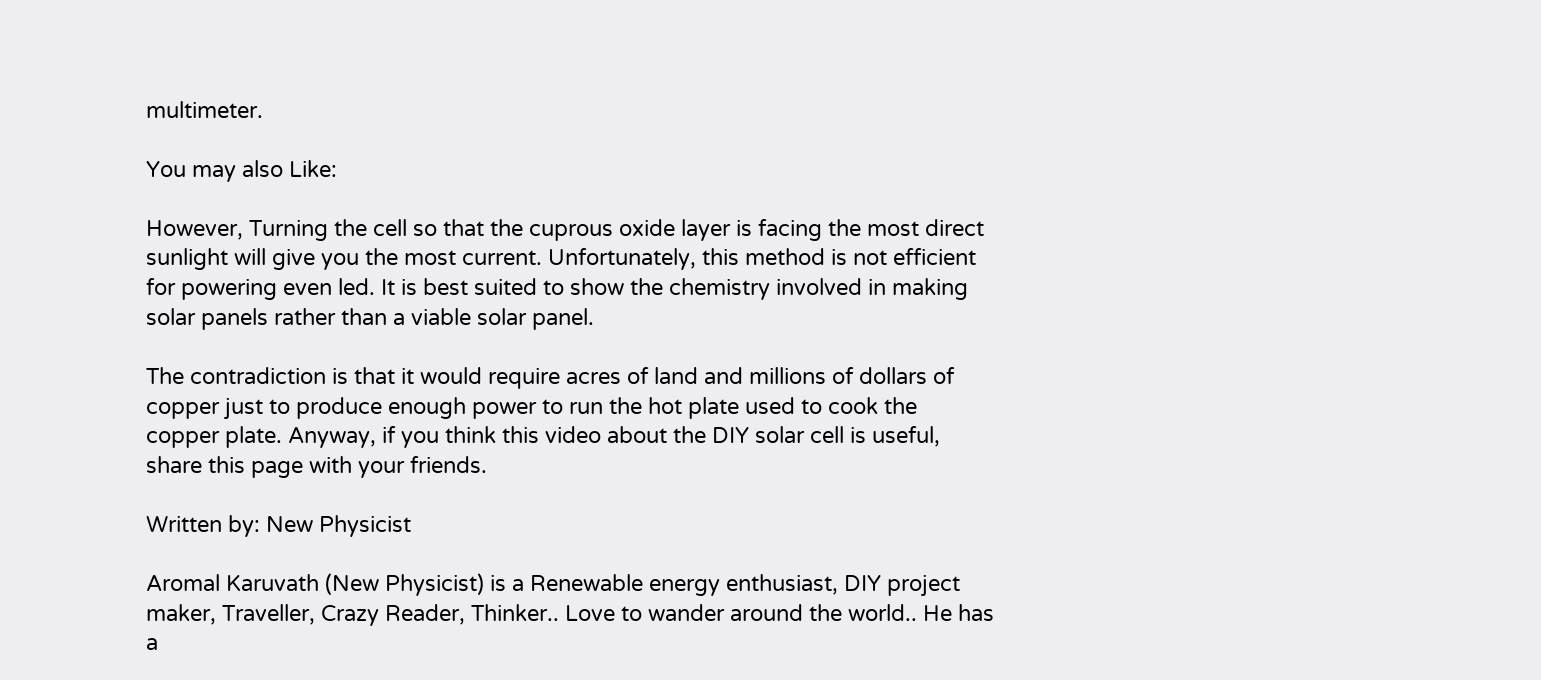multimeter.

You may also Like:

However, Turning the cell so that the cuprous oxide layer is facing the most direct sunlight will give you the most current. Unfortunately, this method is not efficient for powering even led. It is best suited to show the chemistry involved in making solar panels rather than a viable solar panel.

The contradiction is that it would require acres of land and millions of dollars of copper just to produce enough power to run the hot plate used to cook the copper plate. Anyway, if you think this video about the DIY solar cell is useful, share this page with your friends.

Written by: New Physicist

Aromal Karuvath (New Physicist) is a Renewable energy enthusiast, DIY project maker, Traveller, Crazy Reader, Thinker.. Love to wander around the world.. He has a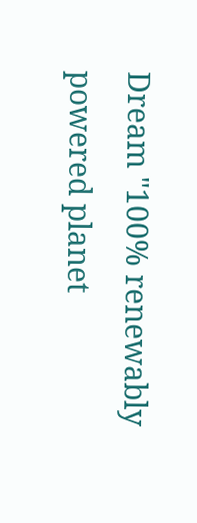Dream "100% renewably powered planet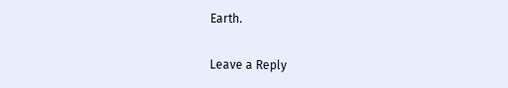Earth.

Leave a Reply